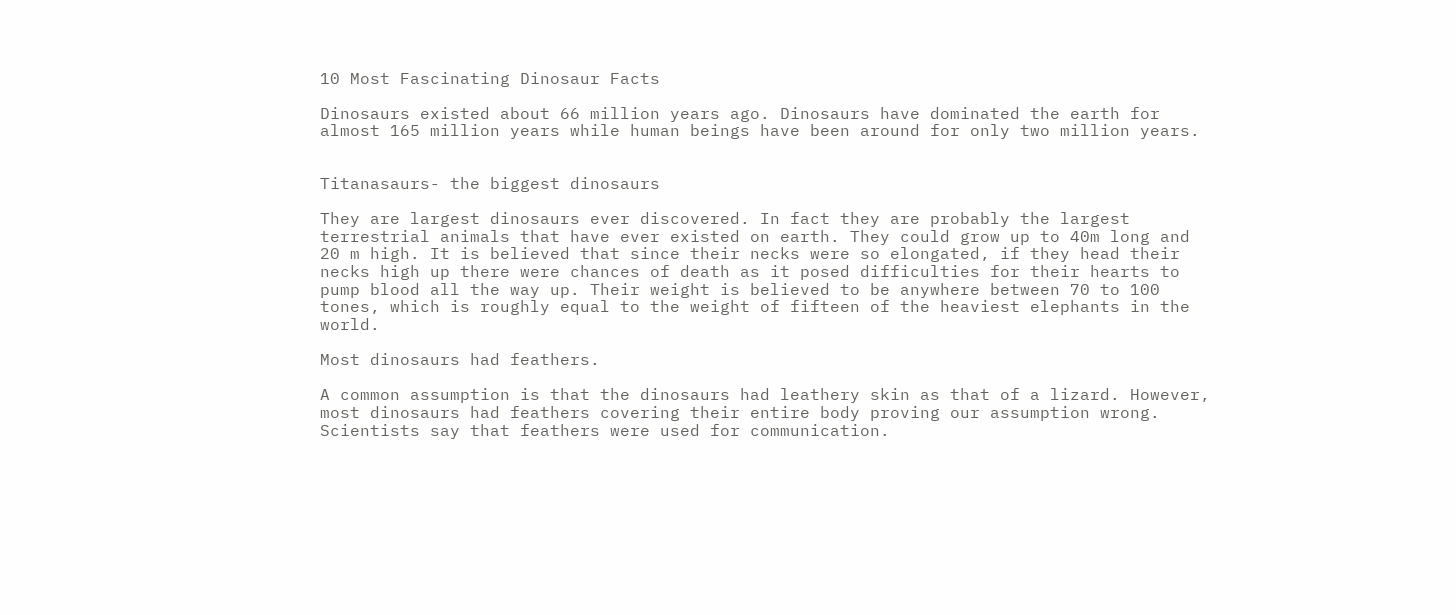10 Most Fascinating Dinosaur Facts

Dinosaurs existed about 66 million years ago. Dinosaurs have dominated the earth for almost 165 million years while human beings have been around for only two million years.


Titanasaurs- the biggest dinosaurs

They are largest dinosaurs ever discovered. In fact they are probably the largest terrestrial animals that have ever existed on earth. They could grow up to 40m long and 20 m high. It is believed that since their necks were so elongated, if they head their necks high up there were chances of death as it posed difficulties for their hearts to pump blood all the way up. Their weight is believed to be anywhere between 70 to 100 tones, which is roughly equal to the weight of fifteen of the heaviest elephants in the world.

Most dinosaurs had feathers.

A common assumption is that the dinosaurs had leathery skin as that of a lizard. However, most dinosaurs had feathers covering their entire body proving our assumption wrong. Scientists say that feathers were used for communication.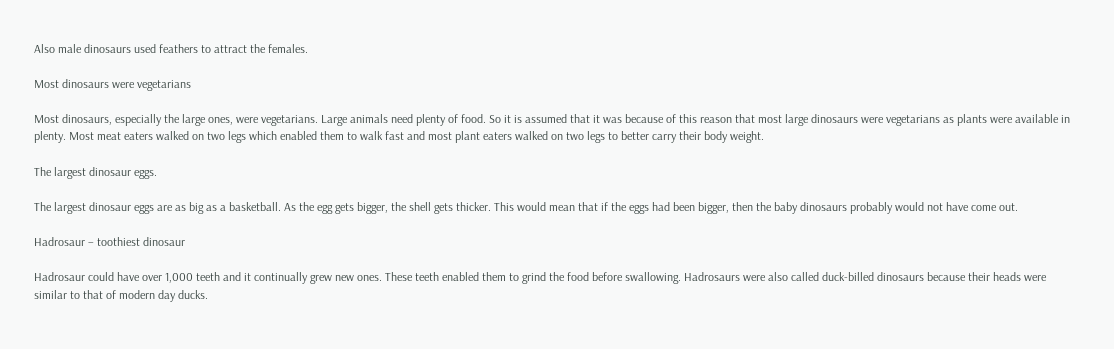Also male dinosaurs used feathers to attract the females.

Most dinosaurs were vegetarians

Most dinosaurs, especially the large ones, were vegetarians. Large animals need plenty of food. So it is assumed that it was because of this reason that most large dinosaurs were vegetarians as plants were available in plenty. Most meat eaters walked on two legs which enabled them to walk fast and most plant eaters walked on two legs to better carry their body weight.

The largest dinosaur eggs.

The largest dinosaur eggs are as big as a basketball. As the egg gets bigger, the shell gets thicker. This would mean that if the eggs had been bigger, then the baby dinosaurs probably would not have come out.

Hadrosaur – toothiest dinosaur

Hadrosaur could have over 1,000 teeth and it continually grew new ones. These teeth enabled them to grind the food before swallowing. Hadrosaurs were also called duck-billed dinosaurs because their heads were similar to that of modern day ducks.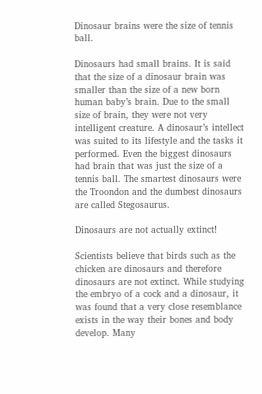Dinosaur brains were the size of tennis ball.

Dinosaurs had small brains. It is said that the size of a dinosaur brain was smaller than the size of a new born human baby’s brain. Due to the small size of brain, they were not very intelligent creature. A dinosaur’s intellect was suited to its lifestyle and the tasks it performed. Even the biggest dinosaurs had brain that was just the size of a tennis ball. The smartest dinosaurs were the Troondon and the dumbest dinosaurs are called Stegosaurus.

Dinosaurs are not actually extinct!

Scientists believe that birds such as the chicken are dinosaurs and therefore dinosaurs are not extinct. While studying the embryo of a cock and a dinosaur, it was found that a very close resemblance exists in the way their bones and body develop. Many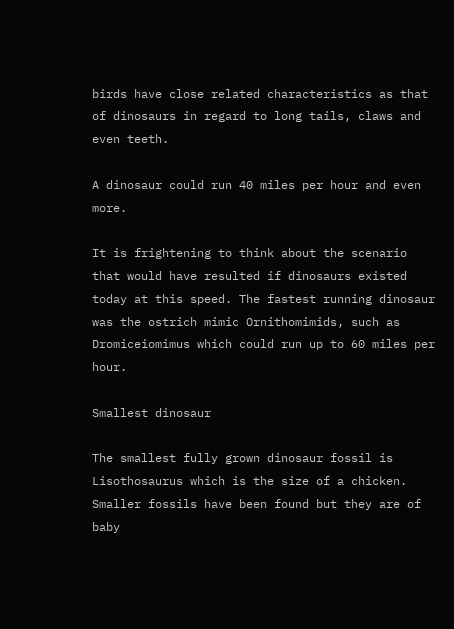birds have close related characteristics as that of dinosaurs in regard to long tails, claws and even teeth.

A dinosaur could run 40 miles per hour and even more.

It is frightening to think about the scenario that would have resulted if dinosaurs existed today at this speed. The fastest running dinosaur was the ostrich mimic Ornithomimids, such as Dromiceiomimus which could run up to 60 miles per hour.

Smallest dinosaur

The smallest fully grown dinosaur fossil is Lisothosaurus which is the size of a chicken.  Smaller fossils have been found but they are of baby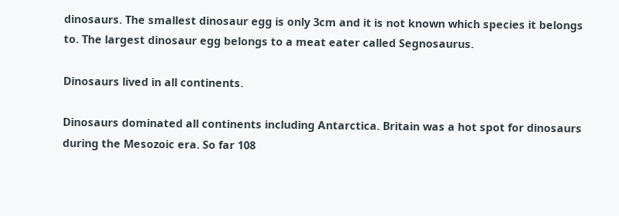dinosaurs. The smallest dinosaur egg is only 3cm and it is not known which species it belongs to. The largest dinosaur egg belongs to a meat eater called Segnosaurus.

Dinosaurs lived in all continents.

Dinosaurs dominated all continents including Antarctica. Britain was a hot spot for dinosaurs during the Mesozoic era. So far 108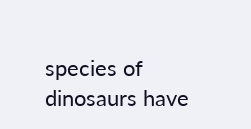species of dinosaurs have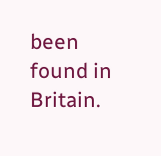been found in Britain.